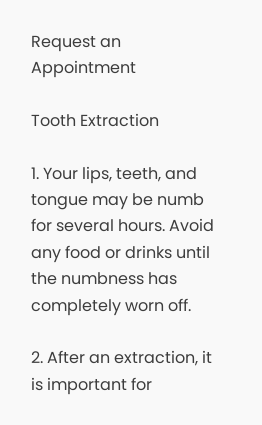Request an Appointment

Tooth Extraction

1. Your lips, teeth, and tongue may be numb for several hours. Avoid any food or drinks until the numbness has completely worn off.

2. After an extraction, it is important for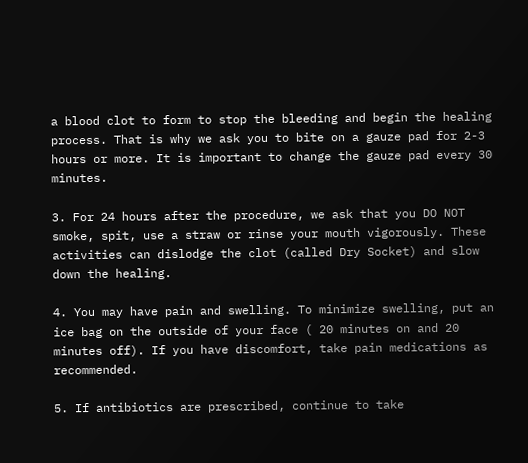a blood clot to form to stop the bleeding and begin the healing process. That is why we ask you to bite on a gauze pad for 2-3 hours or more. It is important to change the gauze pad every 30 minutes.

3. For 24 hours after the procedure, we ask that you DO NOT smoke, spit, use a straw or rinse your mouth vigorously. These activities can dislodge the clot (called Dry Socket) and slow down the healing.

4. You may have pain and swelling. To minimize swelling, put an ice bag on the outside of your face ( 20 minutes on and 20 minutes off). If you have discomfort, take pain medications as recommended.

5. If antibiotics are prescribed, continue to take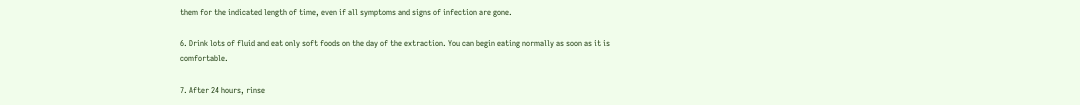them for the indicated length of time, even if all symptoms and signs of infection are gone.

6. Drink lots of fluid and eat only soft foods on the day of the extraction. You can begin eating normally as soon as it is comfortable.

7. After 24 hours, rinse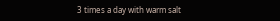3 times a day with warm salt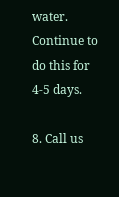water. Continue to do this for 4-5 days.

8. Call us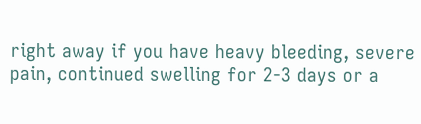right away if you have heavy bleeding, severe pain, continued swelling for 2-3 days or a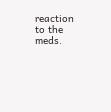reaction to the meds.